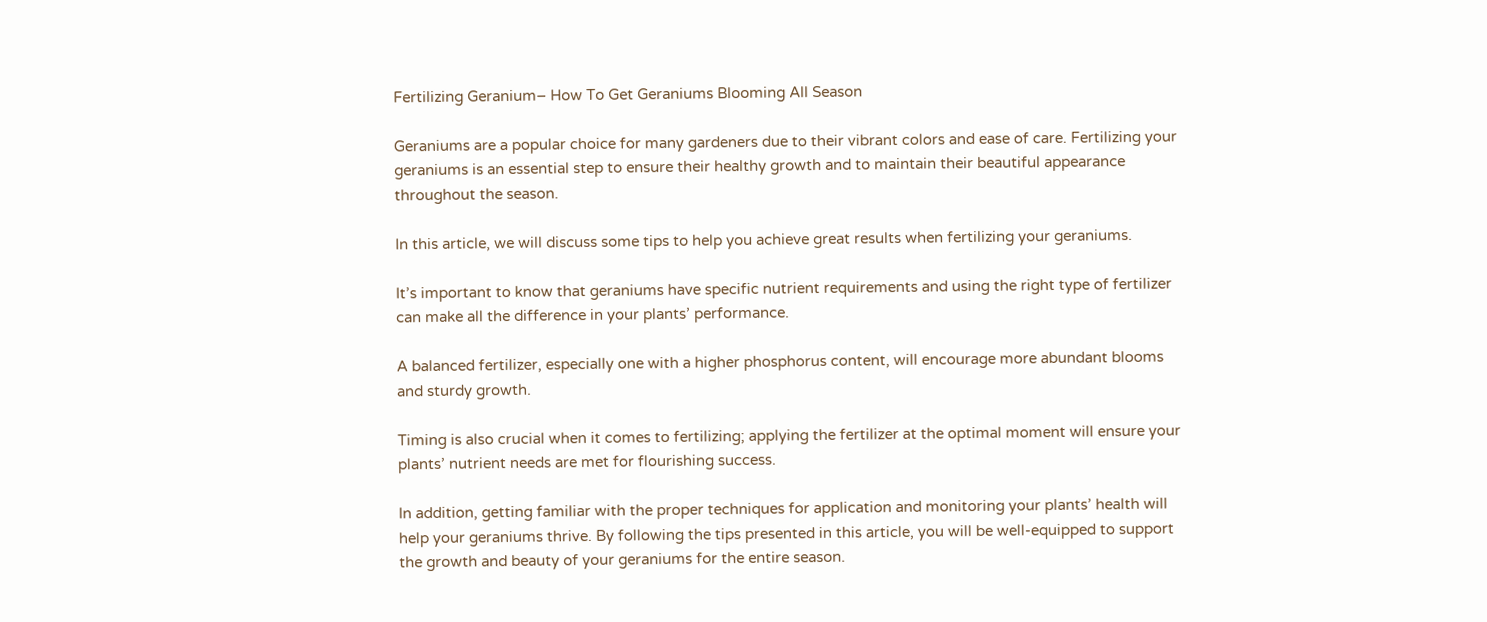Fertilizing Geranium– How To Get Geraniums Blooming All Season

Geraniums are a popular choice for many gardeners due to their vibrant colors and ease of care. Fertilizing your geraniums is an essential step to ensure their healthy growth and to maintain their beautiful appearance throughout the season.

In this article, we will discuss some tips to help you achieve great results when fertilizing your geraniums.

It’s important to know that geraniums have specific nutrient requirements and using the right type of fertilizer can make all the difference in your plants’ performance.

A balanced fertilizer, especially one with a higher phosphorus content, will encourage more abundant blooms and sturdy growth.

Timing is also crucial when it comes to fertilizing; applying the fertilizer at the optimal moment will ensure your plants’ nutrient needs are met for flourishing success.

In addition, getting familiar with the proper techniques for application and monitoring your plants’ health will help your geraniums thrive. By following the tips presented in this article, you will be well-equipped to support the growth and beauty of your geraniums for the entire season.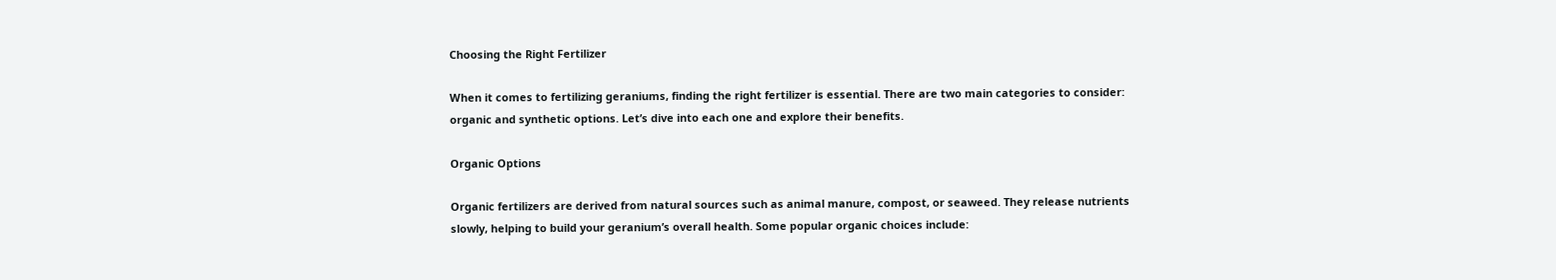Choosing the Right Fertilizer

When it comes to fertilizing geraniums, finding the right fertilizer is essential. There are two main categories to consider: organic and synthetic options. Let’s dive into each one and explore their benefits.

Organic Options

Organic fertilizers are derived from natural sources such as animal manure, compost, or seaweed. They release nutrients slowly, helping to build your geranium’s overall health. Some popular organic choices include: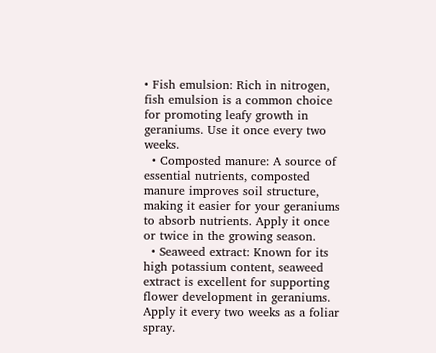• Fish emulsion: Rich in nitrogen, fish emulsion is a common choice for promoting leafy growth in geraniums. Use it once every two weeks.
  • Composted manure: A source of essential nutrients, composted manure improves soil structure, making it easier for your geraniums to absorb nutrients. Apply it once or twice in the growing season.
  • Seaweed extract: Known for its high potassium content, seaweed extract is excellent for supporting flower development in geraniums. Apply it every two weeks as a foliar spray.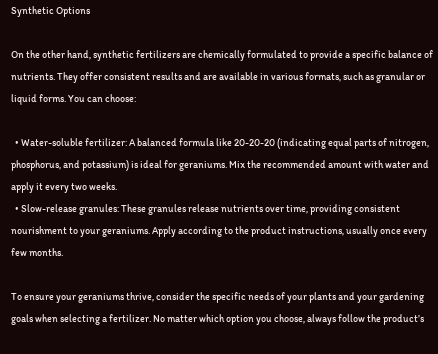Synthetic Options

On the other hand, synthetic fertilizers are chemically formulated to provide a specific balance of nutrients. They offer consistent results and are available in various formats, such as granular or liquid forms. You can choose:

  • Water-soluble fertilizer: A balanced formula like 20-20-20 (indicating equal parts of nitrogen, phosphorus, and potassium) is ideal for geraniums. Mix the recommended amount with water and apply it every two weeks.
  • Slow-release granules: These granules release nutrients over time, providing consistent nourishment to your geraniums. Apply according to the product instructions, usually once every few months.

To ensure your geraniums thrive, consider the specific needs of your plants and your gardening goals when selecting a fertilizer. No matter which option you choose, always follow the product’s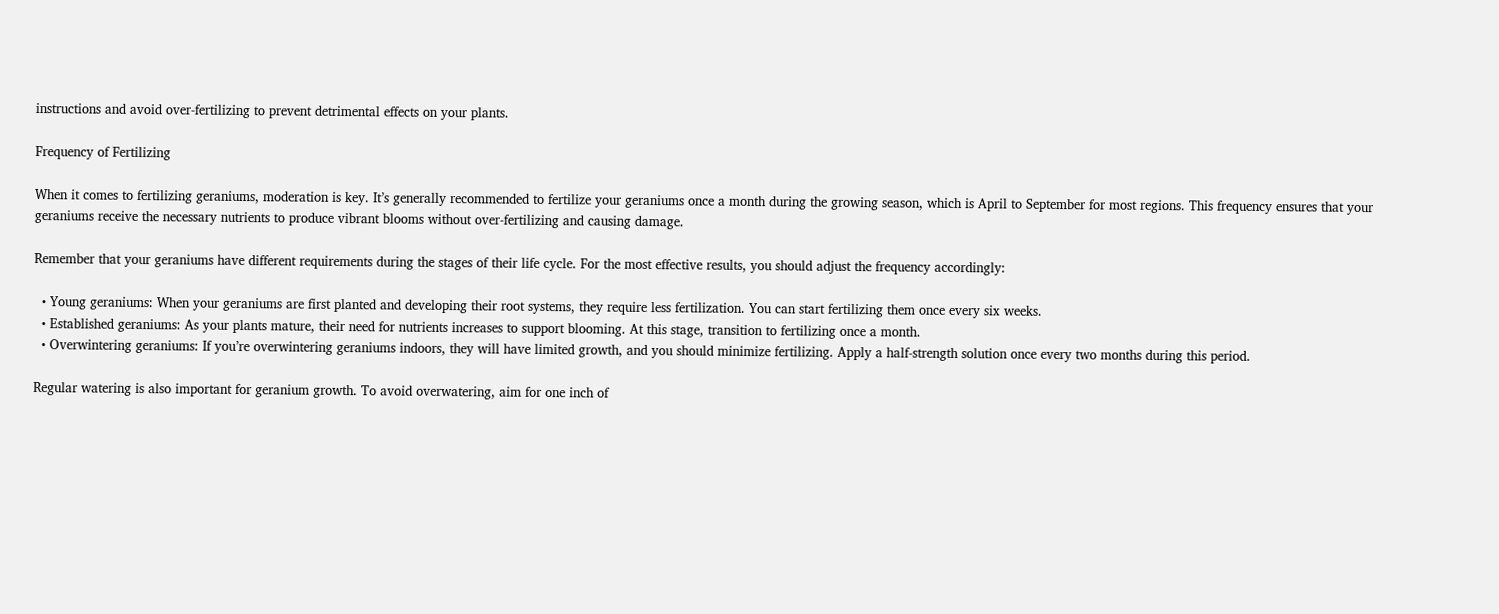instructions and avoid over-fertilizing to prevent detrimental effects on your plants.

Frequency of Fertilizing

When it comes to fertilizing geraniums, moderation is key. It’s generally recommended to fertilize your geraniums once a month during the growing season, which is April to September for most regions. This frequency ensures that your geraniums receive the necessary nutrients to produce vibrant blooms without over-fertilizing and causing damage.

Remember that your geraniums have different requirements during the stages of their life cycle. For the most effective results, you should adjust the frequency accordingly:

  • Young geraniums: When your geraniums are first planted and developing their root systems, they require less fertilization. You can start fertilizing them once every six weeks.
  • Established geraniums: As your plants mature, their need for nutrients increases to support blooming. At this stage, transition to fertilizing once a month.
  • Overwintering geraniums: If you’re overwintering geraniums indoors, they will have limited growth, and you should minimize fertilizing. Apply a half-strength solution once every two months during this period.

Regular watering is also important for geranium growth. To avoid overwatering, aim for one inch of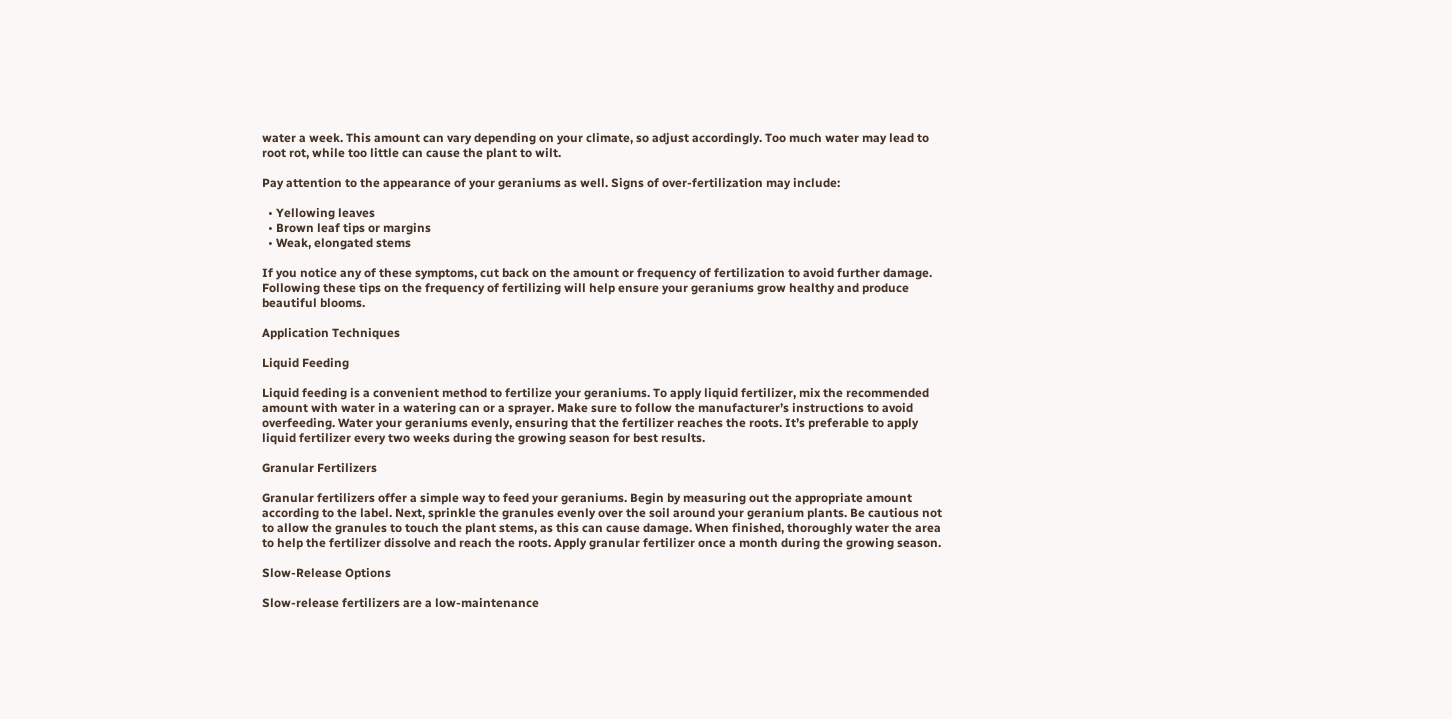water a week. This amount can vary depending on your climate, so adjust accordingly. Too much water may lead to root rot, while too little can cause the plant to wilt.

Pay attention to the appearance of your geraniums as well. Signs of over-fertilization may include:

  • Yellowing leaves
  • Brown leaf tips or margins
  • Weak, elongated stems

If you notice any of these symptoms, cut back on the amount or frequency of fertilization to avoid further damage. Following these tips on the frequency of fertilizing will help ensure your geraniums grow healthy and produce beautiful blooms.

Application Techniques

Liquid Feeding

Liquid feeding is a convenient method to fertilize your geraniums. To apply liquid fertilizer, mix the recommended amount with water in a watering can or a sprayer. Make sure to follow the manufacturer’s instructions to avoid overfeeding. Water your geraniums evenly, ensuring that the fertilizer reaches the roots. It’s preferable to apply liquid fertilizer every two weeks during the growing season for best results.

Granular Fertilizers

Granular fertilizers offer a simple way to feed your geraniums. Begin by measuring out the appropriate amount according to the label. Next, sprinkle the granules evenly over the soil around your geranium plants. Be cautious not to allow the granules to touch the plant stems, as this can cause damage. When finished, thoroughly water the area to help the fertilizer dissolve and reach the roots. Apply granular fertilizer once a month during the growing season.

Slow-Release Options

Slow-release fertilizers are a low-maintenance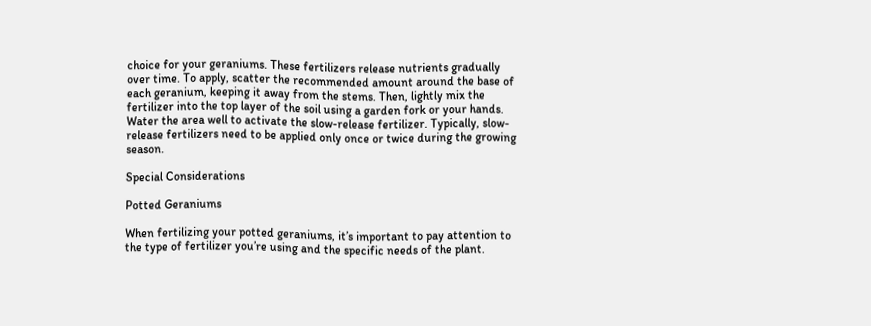choice for your geraniums. These fertilizers release nutrients gradually over time. To apply, scatter the recommended amount around the base of each geranium, keeping it away from the stems. Then, lightly mix the fertilizer into the top layer of the soil using a garden fork or your hands. Water the area well to activate the slow-release fertilizer. Typically, slow-release fertilizers need to be applied only once or twice during the growing season.

Special Considerations

Potted Geraniums

When fertilizing your potted geraniums, it’s important to pay attention to the type of fertilizer you’re using and the specific needs of the plant.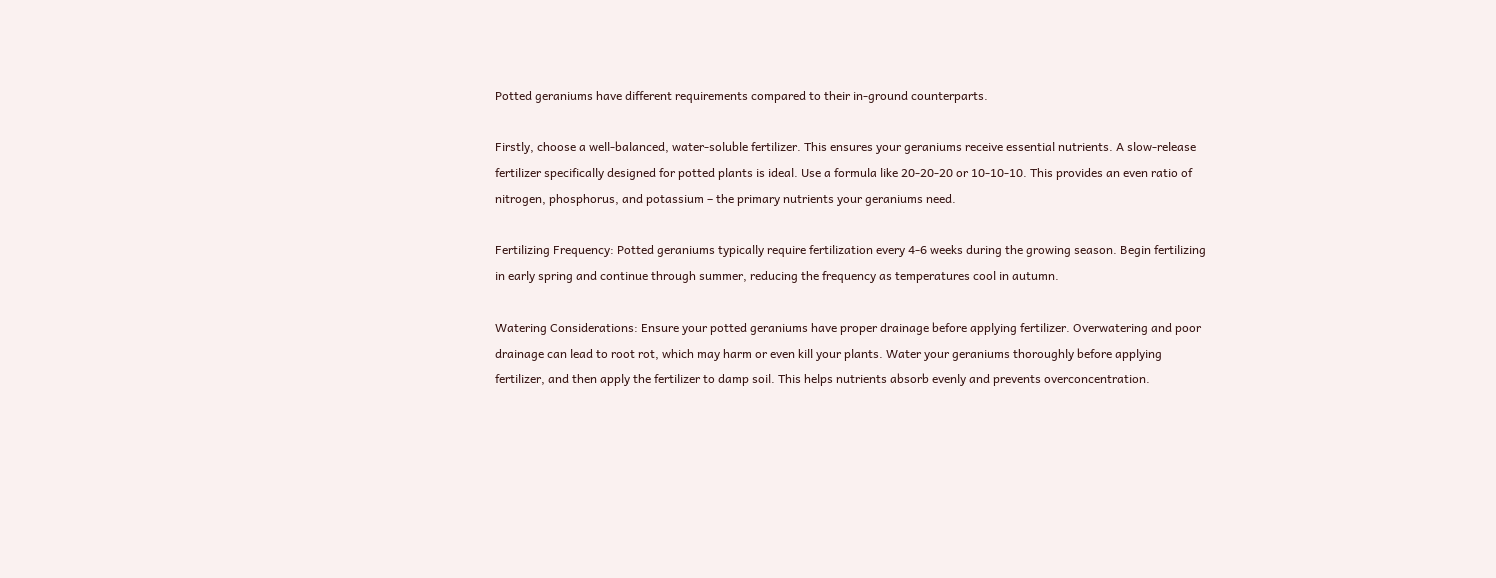Potted geraniums have different requirements compared to their in-ground counterparts.

Firstly, choose a well-balanced, water-soluble fertilizer. This ensures your geraniums receive essential nutrients. A slow-release fertilizer specifically designed for potted plants is ideal. Use a formula like 20-20-20 or 10-10-10. This provides an even ratio of nitrogen, phosphorus, and potassium – the primary nutrients your geraniums need.

Fertilizing Frequency: Potted geraniums typically require fertilization every 4-6 weeks during the growing season. Begin fertilizing in early spring and continue through summer, reducing the frequency as temperatures cool in autumn.

Watering Considerations: Ensure your potted geraniums have proper drainage before applying fertilizer. Overwatering and poor drainage can lead to root rot, which may harm or even kill your plants. Water your geraniums thoroughly before applying fertilizer, and then apply the fertilizer to damp soil. This helps nutrients absorb evenly and prevents overconcentration.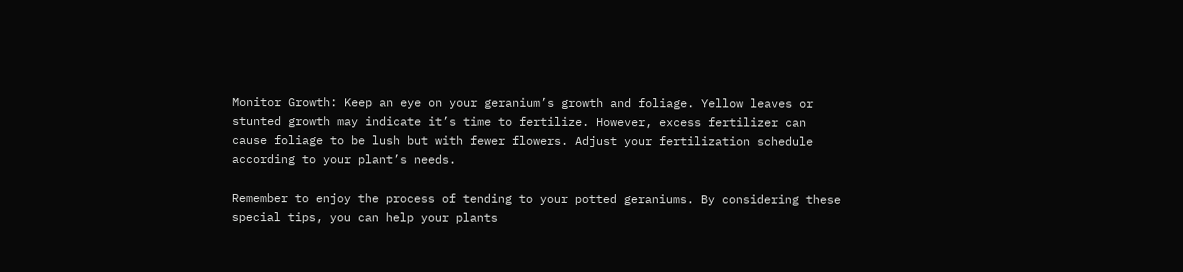Monitor Growth: Keep an eye on your geranium’s growth and foliage. Yellow leaves or stunted growth may indicate it’s time to fertilize. However, excess fertilizer can cause foliage to be lush but with fewer flowers. Adjust your fertilization schedule according to your plant’s needs.

Remember to enjoy the process of tending to your potted geraniums. By considering these special tips, you can help your plants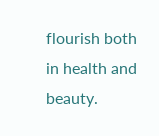flourish both in health and beauty.